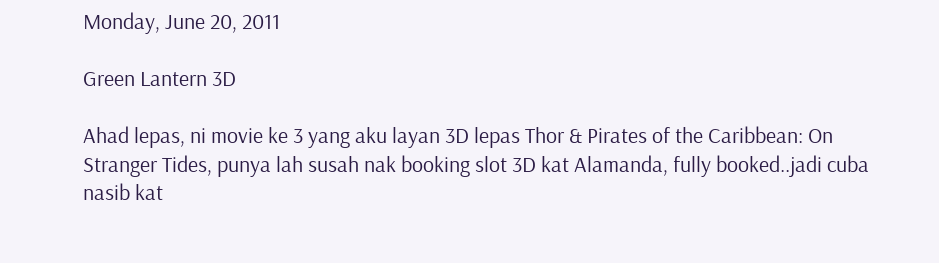Monday, June 20, 2011

Green Lantern 3D

Ahad lepas, ni movie ke 3 yang aku layan 3D lepas Thor & Pirates of the Caribbean: On Stranger Tides, punya lah susah nak booking slot 3D kat Alamanda, fully booked..jadi cuba nasib kat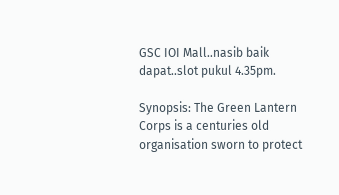GSC IOI Mall..nasib baik dapat..slot pukul 4.35pm.

Synopsis: The Green Lantern Corps is a centuries old organisation sworn to protect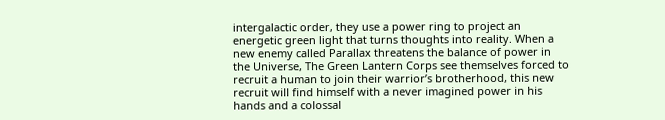intergalactic order, they use a power ring to project an energetic green light that turns thoughts into reality. When a new enemy called Parallax threatens the balance of power in the Universe, The Green Lantern Corps see themselves forced to recruit a human to join their warrior’s brotherhood, this new recruit will find himself with a never imagined power in his hands and a colossal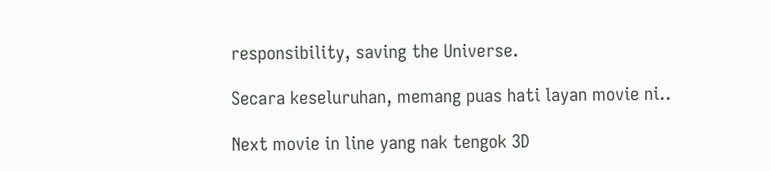responsibility, saving the Universe.

Secara keseluruhan, memang puas hati layan movie ni..

Next movie in line yang nak tengok 3D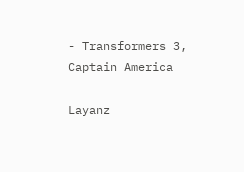- Transformers 3, Captain America

Layanz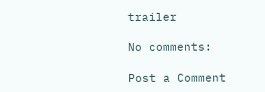trailer

No comments:

Post a Comment